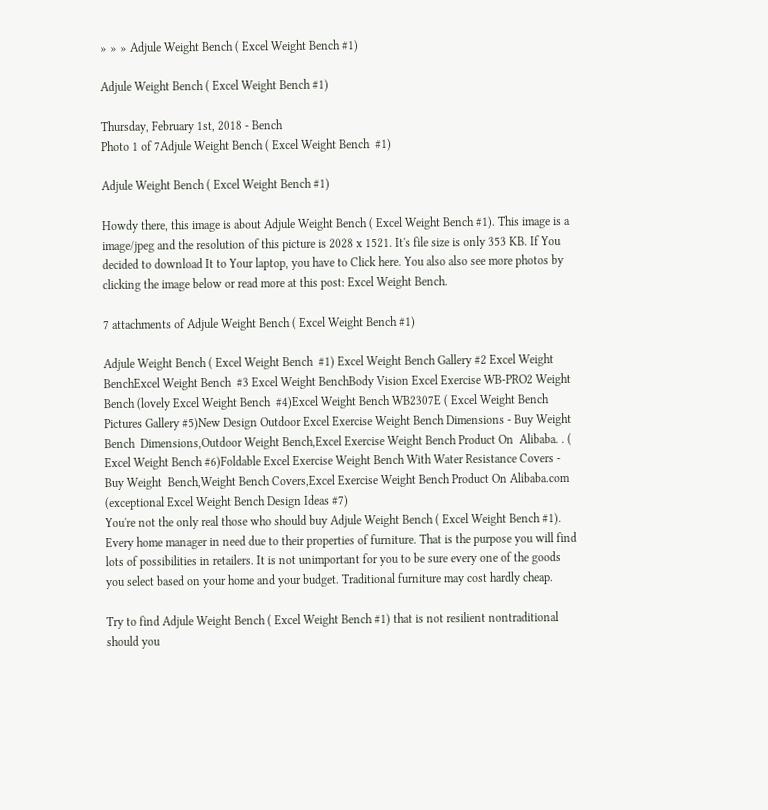» » » Adjule Weight Bench ( Excel Weight Bench #1)

Adjule Weight Bench ( Excel Weight Bench #1)

Thursday, February 1st, 2018 - Bench
Photo 1 of 7Adjule Weight Bench ( Excel Weight Bench  #1)

Adjule Weight Bench ( Excel Weight Bench #1)

Howdy there, this image is about Adjule Weight Bench ( Excel Weight Bench #1). This image is a image/jpeg and the resolution of this picture is 2028 x 1521. It's file size is only 353 KB. If You decided to download It to Your laptop, you have to Click here. You also also see more photos by clicking the image below or read more at this post: Excel Weight Bench.

7 attachments of Adjule Weight Bench ( Excel Weight Bench #1)

Adjule Weight Bench ( Excel Weight Bench  #1) Excel Weight Bench Gallery #2 Excel Weight BenchExcel Weight Bench  #3 Excel Weight BenchBody Vision Excel Exercise WB-PRO2 Weight Bench (lovely Excel Weight Bench  #4)Excel Weight Bench WB2307E ( Excel Weight Bench Pictures Gallery #5)New Design Outdoor Excel Exercise Weight Bench Dimensions - Buy Weight Bench  Dimensions,Outdoor Weight Bench,Excel Exercise Weight Bench Product On  Alibaba. . ( Excel Weight Bench #6)Foldable Excel Exercise Weight Bench With Water Resistance Covers - Buy Weight  Bench,Weight Bench Covers,Excel Exercise Weight Bench Product On Alibaba.com (exceptional Excel Weight Bench Design Ideas #7)
You're not the only real those who should buy Adjule Weight Bench ( Excel Weight Bench #1). Every home manager in need due to their properties of furniture. That is the purpose you will find lots of possibilities in retailers. It is not unimportant for you to be sure every one of the goods you select based on your home and your budget. Traditional furniture may cost hardly cheap.

Try to find Adjule Weight Bench ( Excel Weight Bench #1) that is not resilient nontraditional should you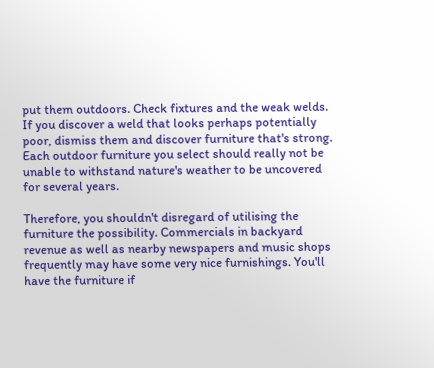put them outdoors. Check fixtures and the weak welds. If you discover a weld that looks perhaps potentially poor, dismiss them and discover furniture that's strong. Each outdoor furniture you select should really not be unable to withstand nature's weather to be uncovered for several years.

Therefore, you shouldn't disregard of utilising the furniture the possibility. Commercials in backyard revenue as well as nearby newspapers and music shops frequently may have some very nice furnishings. You'll have the furniture if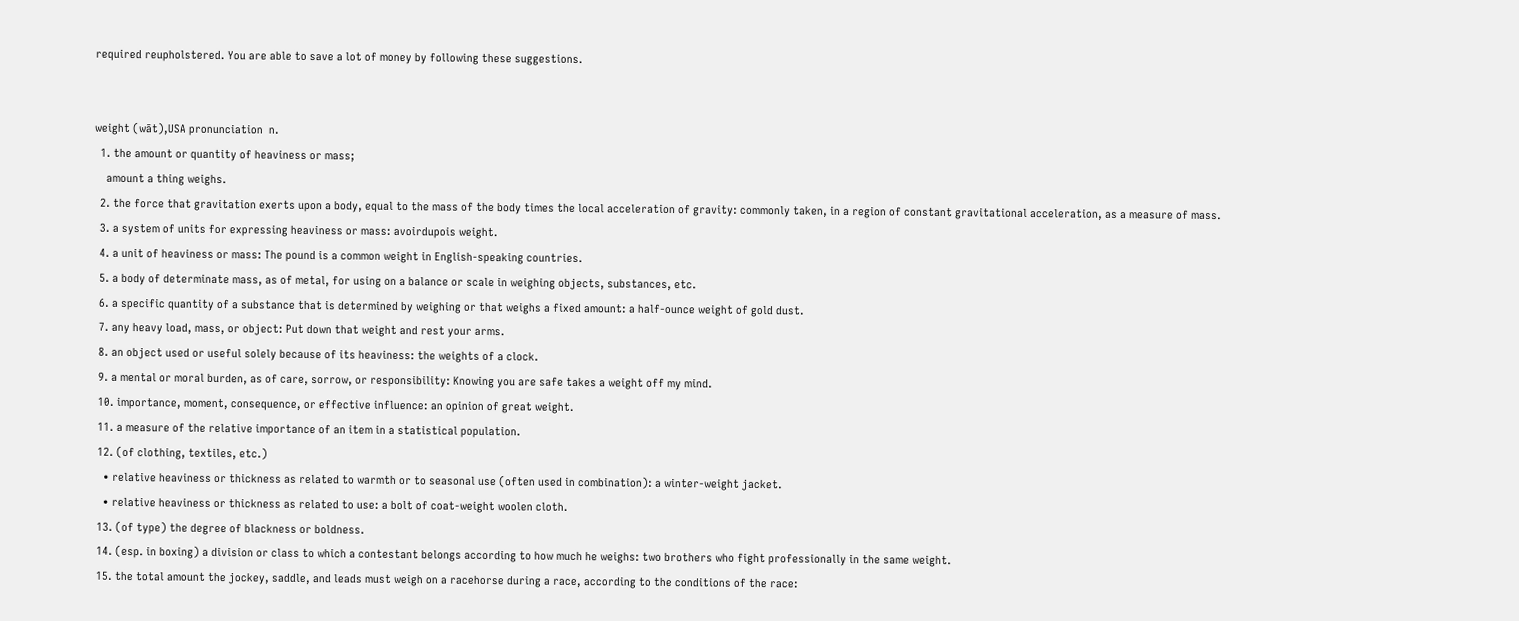required reupholstered. You are able to save a lot of money by following these suggestions.


weight (wāt),USA pronunciation  n.
  1. the amount or quantity of heaviness or mass;
    amount a thing weighs.
  2. the force that gravitation exerts upon a body, equal to the mass of the body times the local acceleration of gravity: commonly taken, in a region of constant gravitational acceleration, as a measure of mass.
  3. a system of units for expressing heaviness or mass: avoirdupois weight.
  4. a unit of heaviness or mass: The pound is a common weight in English-speaking countries.
  5. a body of determinate mass, as of metal, for using on a balance or scale in weighing objects, substances, etc.
  6. a specific quantity of a substance that is determined by weighing or that weighs a fixed amount: a half-ounce weight of gold dust.
  7. any heavy load, mass, or object: Put down that weight and rest your arms.
  8. an object used or useful solely because of its heaviness: the weights of a clock.
  9. a mental or moral burden, as of care, sorrow, or responsibility: Knowing you are safe takes a weight off my mind.
  10. importance, moment, consequence, or effective influence: an opinion of great weight.
  11. a measure of the relative importance of an item in a statistical population.
  12. (of clothing, textiles, etc.)
    • relative heaviness or thickness as related to warmth or to seasonal use (often used in combination): a winter-weight jacket.
    • relative heaviness or thickness as related to use: a bolt of coat-weight woolen cloth.
  13. (of type) the degree of blackness or boldness.
  14. (esp. in boxing) a division or class to which a contestant belongs according to how much he weighs: two brothers who fight professionally in the same weight.
  15. the total amount the jockey, saddle, and leads must weigh on a racehorse during a race, according to the conditions of the race: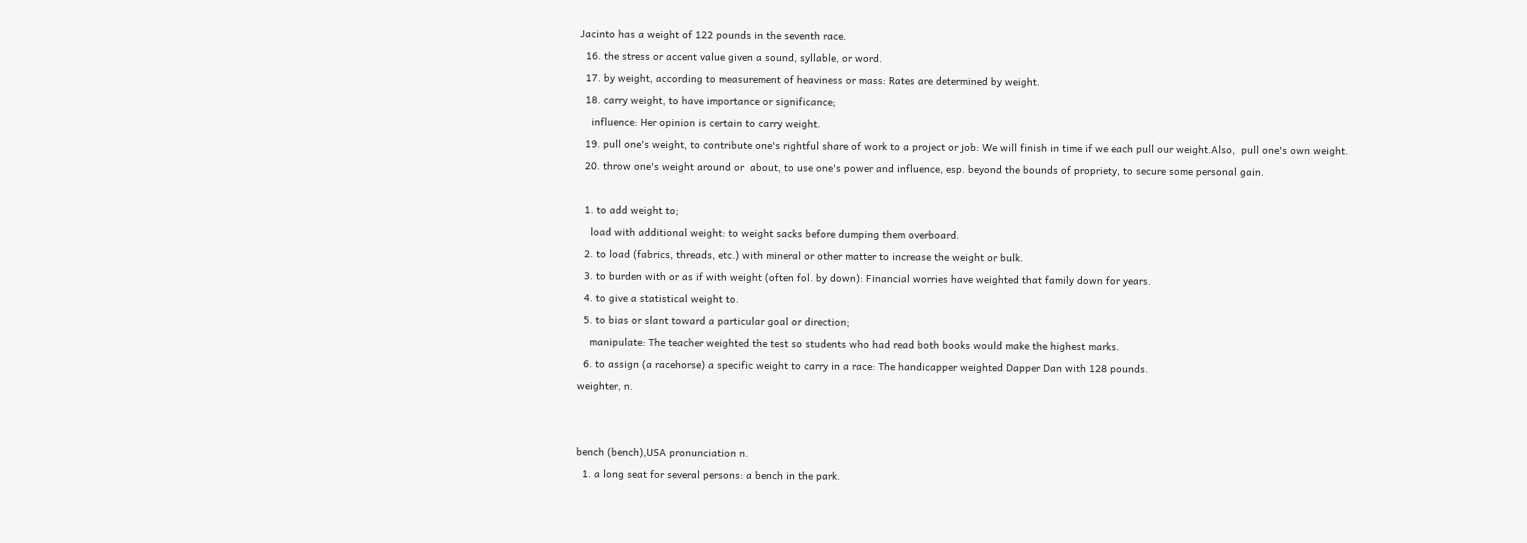Jacinto has a weight of 122 pounds in the seventh race.
  16. the stress or accent value given a sound, syllable, or word.
  17. by weight, according to measurement of heaviness or mass: Rates are determined by weight.
  18. carry weight, to have importance or significance;
    influence: Her opinion is certain to carry weight.
  19. pull one's weight, to contribute one's rightful share of work to a project or job: We will finish in time if we each pull our weight.Also,  pull one's own weight.
  20. throw one's weight around or  about, to use one's power and influence, esp. beyond the bounds of propriety, to secure some personal gain.

  1. to add weight to;
    load with additional weight: to weight sacks before dumping them overboard.
  2. to load (fabrics, threads, etc.) with mineral or other matter to increase the weight or bulk.
  3. to burden with or as if with weight (often fol. by down): Financial worries have weighted that family down for years.
  4. to give a statistical weight to.
  5. to bias or slant toward a particular goal or direction;
    manipulate: The teacher weighted the test so students who had read both books would make the highest marks.
  6. to assign (a racehorse) a specific weight to carry in a race: The handicapper weighted Dapper Dan with 128 pounds.
weighter, n.


bench (bench),USA pronunciation n.
  1. a long seat for several persons: a bench in the park.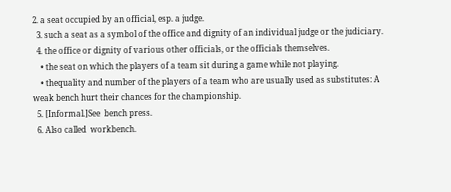2. a seat occupied by an official, esp. a judge.
  3. such a seat as a symbol of the office and dignity of an individual judge or the judiciary.
  4. the office or dignity of various other officials, or the officials themselves.
    • the seat on which the players of a team sit during a game while not playing.
    • thequality and number of the players of a team who are usually used as substitutes: A weak bench hurt their chances for the championship.
  5. [Informal.]See  bench press.
  6. Also called  workbench.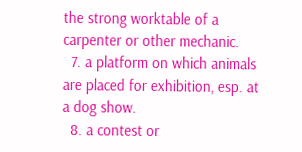the strong worktable of a carpenter or other mechanic.
  7. a platform on which animals are placed for exhibition, esp. at a dog show.
  8. a contest or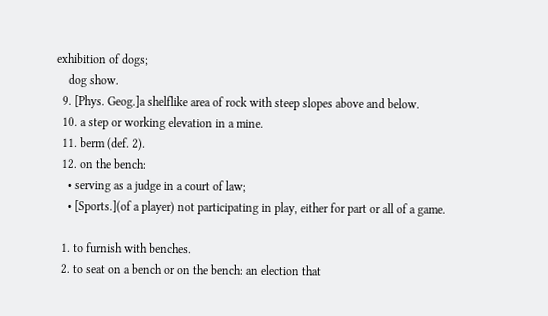exhibition of dogs;
    dog show.
  9. [Phys. Geog.]a shelflike area of rock with steep slopes above and below.
  10. a step or working elevation in a mine.
  11. berm (def. 2).
  12. on the bench:
    • serving as a judge in a court of law;
    • [Sports.](of a player) not participating in play, either for part or all of a game.

  1. to furnish with benches.
  2. to seat on a bench or on the bench: an election that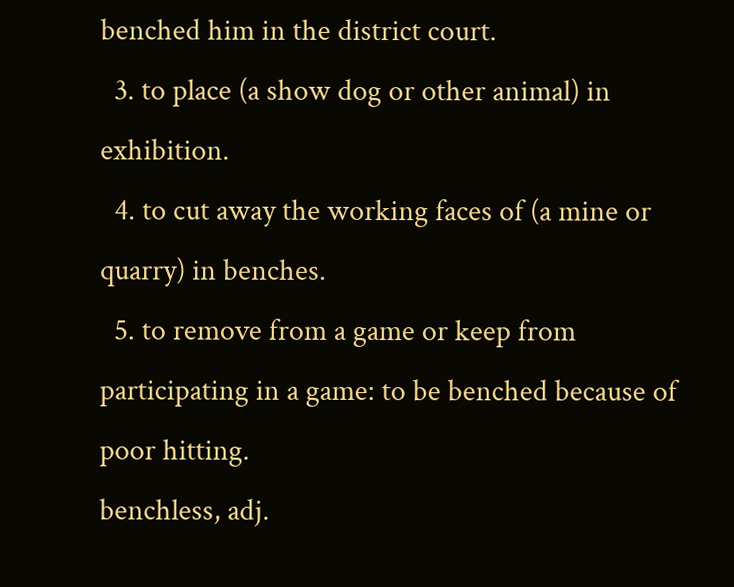benched him in the district court.
  3. to place (a show dog or other animal) in exhibition.
  4. to cut away the working faces of (a mine or quarry) in benches.
  5. to remove from a game or keep from participating in a game: to be benched because of poor hitting.
benchless, adj.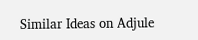Similar Ideas on Adjule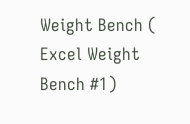Weight Bench ( Excel Weight Bench #1)